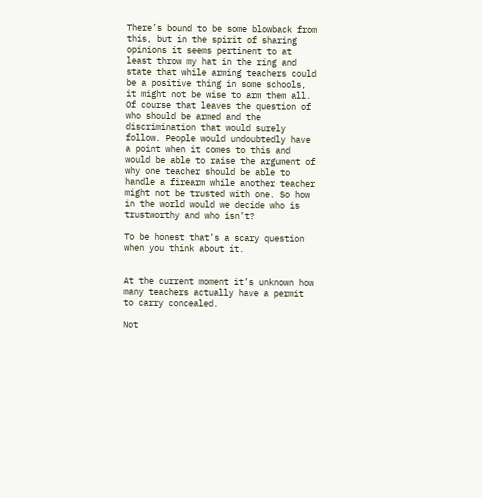There’s bound to be some blowback from this, but in the spirit of sharing opinions it seems pertinent to at least throw my hat in the ring and state that while arming teachers could be a positive thing in some schools, it might not be wise to arm them all. Of course that leaves the question of who should be armed and the discrimination that would surely follow. People would undoubtedly have a point when it comes to this and would be able to raise the argument of why one teacher should be able to handle a firearm while another teacher might not be trusted with one. So how in the world would we decide who is trustworthy and who isn’t?

To be honest that’s a scary question when you think about it.


At the current moment it’s unknown how many teachers actually have a permit to carry concealed.

Not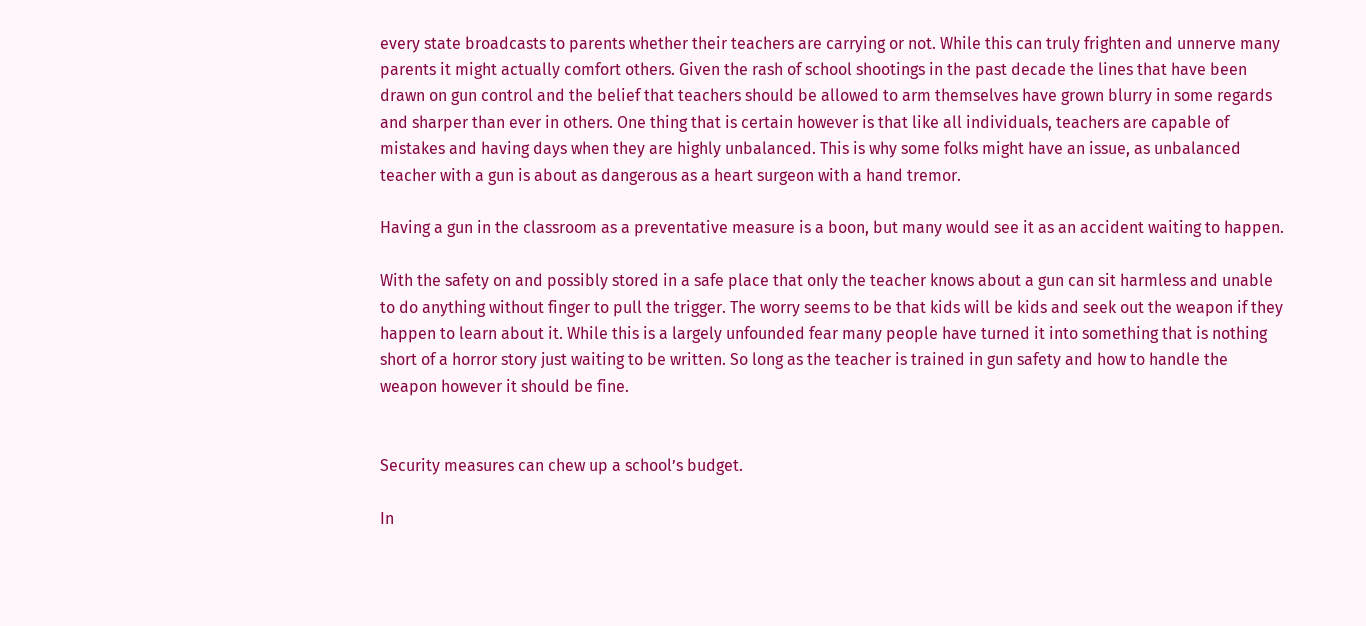every state broadcasts to parents whether their teachers are carrying or not. While this can truly frighten and unnerve many parents it might actually comfort others. Given the rash of school shootings in the past decade the lines that have been drawn on gun control and the belief that teachers should be allowed to arm themselves have grown blurry in some regards and sharper than ever in others. One thing that is certain however is that like all individuals, teachers are capable of mistakes and having days when they are highly unbalanced. This is why some folks might have an issue, as unbalanced teacher with a gun is about as dangerous as a heart surgeon with a hand tremor.

Having a gun in the classroom as a preventative measure is a boon, but many would see it as an accident waiting to happen.

With the safety on and possibly stored in a safe place that only the teacher knows about a gun can sit harmless and unable to do anything without finger to pull the trigger. The worry seems to be that kids will be kids and seek out the weapon if they happen to learn about it. While this is a largely unfounded fear many people have turned it into something that is nothing short of a horror story just waiting to be written. So long as the teacher is trained in gun safety and how to handle the weapon however it should be fine.


Security measures can chew up a school’s budget.

In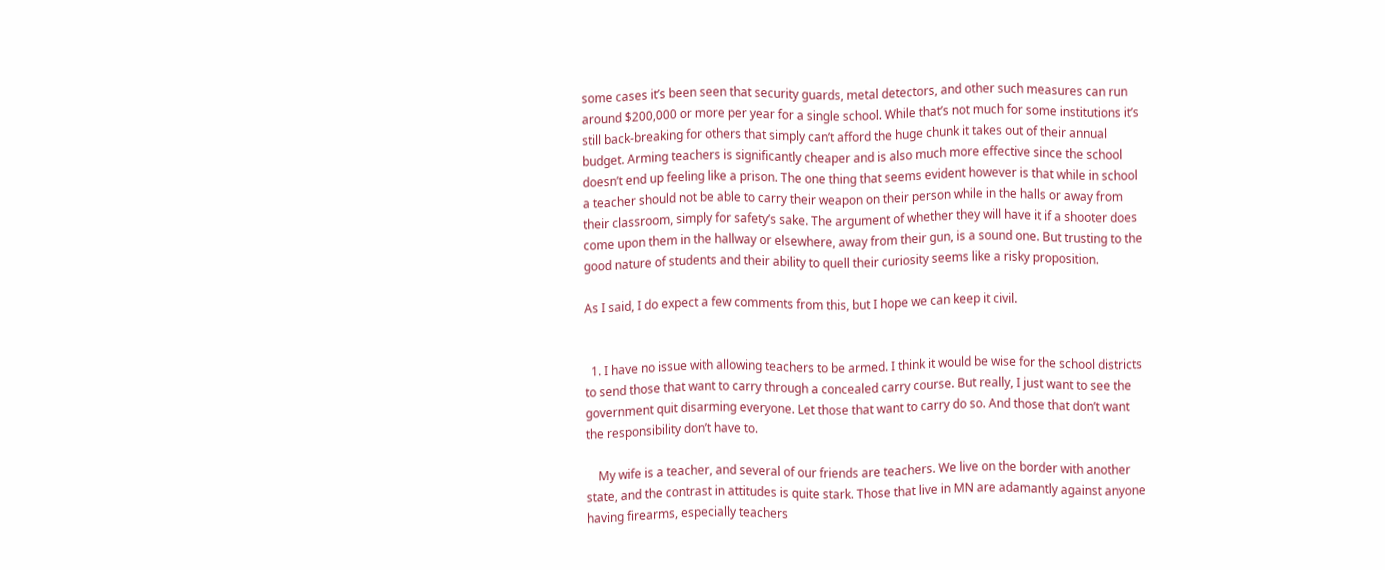some cases it’s been seen that security guards, metal detectors, and other such measures can run around $200,000 or more per year for a single school. While that’s not much for some institutions it’s still back-breaking for others that simply can’t afford the huge chunk it takes out of their annual budget. Arming teachers is significantly cheaper and is also much more effective since the school doesn’t end up feeling like a prison. The one thing that seems evident however is that while in school a teacher should not be able to carry their weapon on their person while in the halls or away from their classroom, simply for safety’s sake. The argument of whether they will have it if a shooter does come upon them in the hallway or elsewhere, away from their gun, is a sound one. But trusting to the good nature of students and their ability to quell their curiosity seems like a risky proposition.

As I said, I do expect a few comments from this, but I hope we can keep it civil.


  1. I have no issue with allowing teachers to be armed. I think it would be wise for the school districts to send those that want to carry through a concealed carry course. But really, I just want to see the government quit disarming everyone. Let those that want to carry do so. And those that don’t want the responsibility don’t have to.

    My wife is a teacher, and several of our friends are teachers. We live on the border with another state, and the contrast in attitudes is quite stark. Those that live in MN are adamantly against anyone having firearms, especially teachers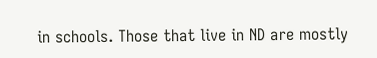in schools. Those that live in ND are mostly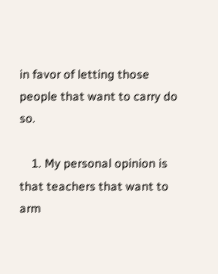in favor of letting those people that want to carry do so.

    1. My personal opinion is that teachers that want to arm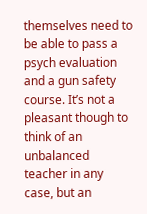themselves need to be able to pass a psych evaluation and a gun safety course. It’s not a pleasant though to think of an unbalanced teacher in any case, but an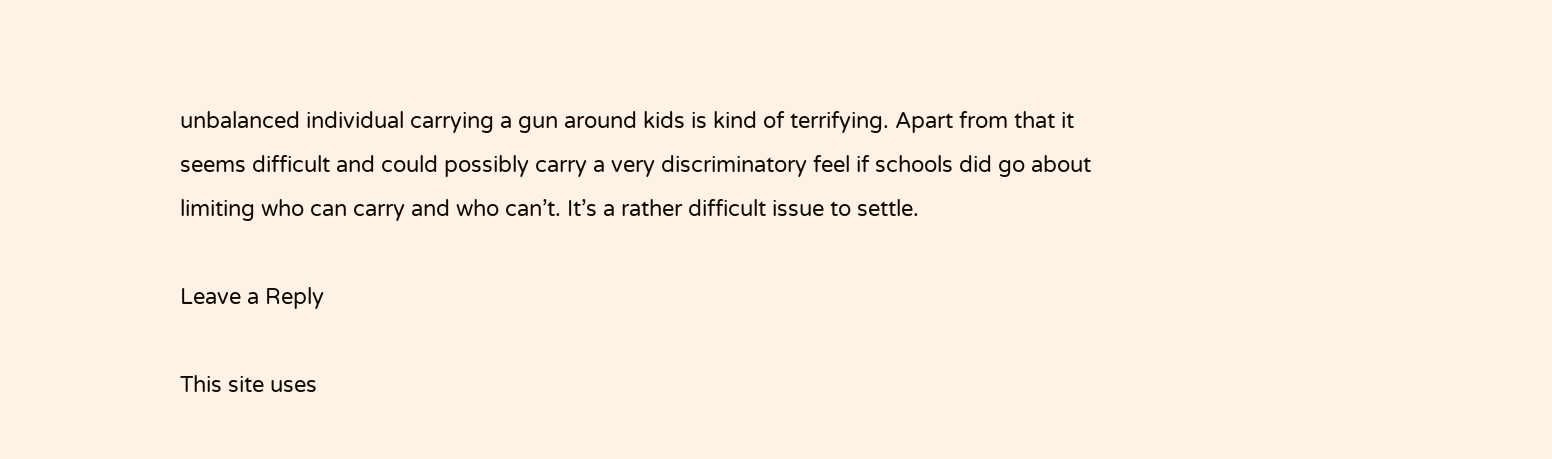unbalanced individual carrying a gun around kids is kind of terrifying. Apart from that it seems difficult and could possibly carry a very discriminatory feel if schools did go about limiting who can carry and who can’t. It’s a rather difficult issue to settle.

Leave a Reply

This site uses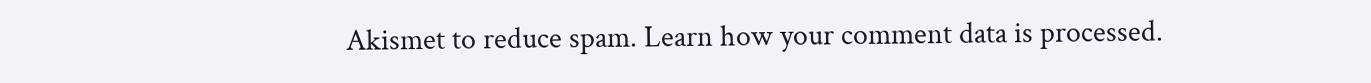Akismet to reduce spam. Learn how your comment data is processed.